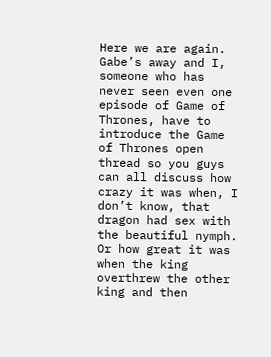Here we are again. Gabe’s away and I, someone who has never seen even one episode of Game of Thrones, have to introduce the Game of Thrones open thread so you guys can all discuss how crazy it was when, I don’t know, that dragon had sex with the beautiful nymph. Or how great it was when the king overthrew the other king and then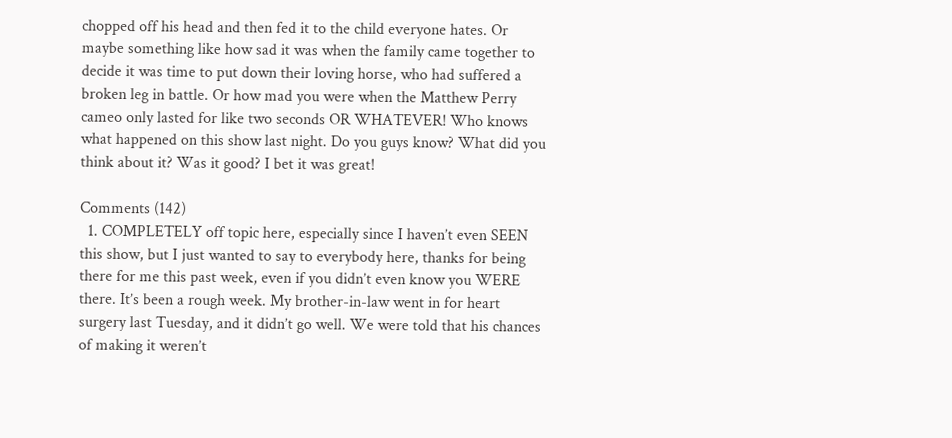chopped off his head and then fed it to the child everyone hates. Or maybe something like how sad it was when the family came together to decide it was time to put down their loving horse, who had suffered a broken leg in battle. Or how mad you were when the Matthew Perry cameo only lasted for like two seconds OR WHATEVER! Who knows what happened on this show last night. Do you guys know? What did you think about it? Was it good? I bet it was great!

Comments (142)
  1. COMPLETELY off topic here, especially since I haven’t even SEEN this show, but I just wanted to say to everybody here, thanks for being there for me this past week, even if you didn’t even know you WERE there. It’s been a rough week. My brother-in-law went in for heart surgery last Tuesday, and it didn’t go well. We were told that his chances of making it weren’t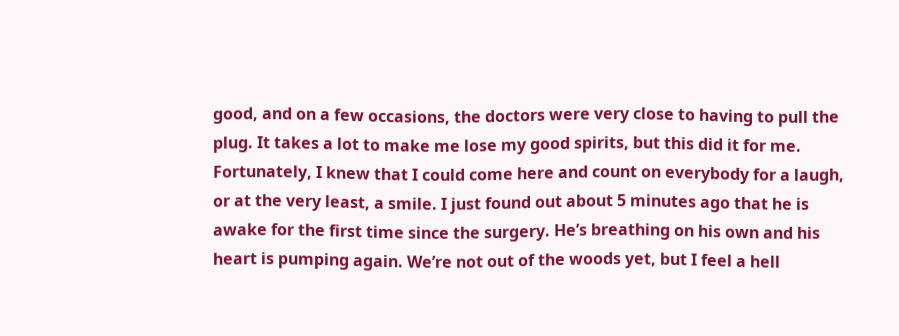good, and on a few occasions, the doctors were very close to having to pull the plug. It takes a lot to make me lose my good spirits, but this did it for me. Fortunately, I knew that I could come here and count on everybody for a laugh, or at the very least, a smile. I just found out about 5 minutes ago that he is awake for the first time since the surgery. He’s breathing on his own and his heart is pumping again. We’re not out of the woods yet, but I feel a hell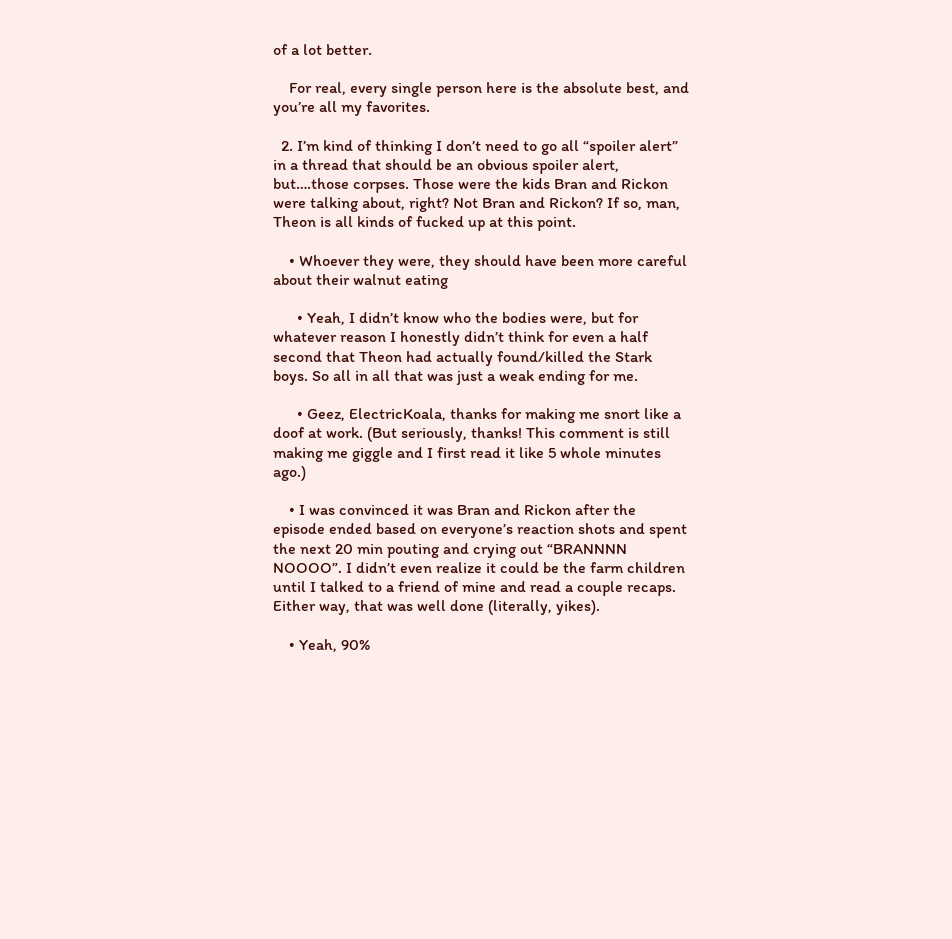of a lot better.

    For real, every single person here is the absolute best, and you’re all my favorites.

  2. I’m kind of thinking I don’t need to go all “spoiler alert” in a thread that should be an obvious spoiler alert, but….those corpses. Those were the kids Bran and Rickon were talking about, right? Not Bran and Rickon? If so, man, Theon is all kinds of fucked up at this point.

    • Whoever they were, they should have been more careful about their walnut eating

      • Yeah, I didn’t know who the bodies were, but for whatever reason I honestly didn’t think for even a half second that Theon had actually found/killed the Stark boys. So all in all that was just a weak ending for me.

      • Geez, ElectricKoala, thanks for making me snort like a doof at work. (But seriously, thanks! This comment is still making me giggle and I first read it like 5 whole minutes ago.)

    • I was convinced it was Bran and Rickon after the episode ended based on everyone’s reaction shots and spent the next 20 min pouting and crying out “BRANNNN NOOOO”. I didn’t even realize it could be the farm children until I talked to a friend of mine and read a couple recaps. Either way, that was well done (literally, yikes).

    • Yeah, 90%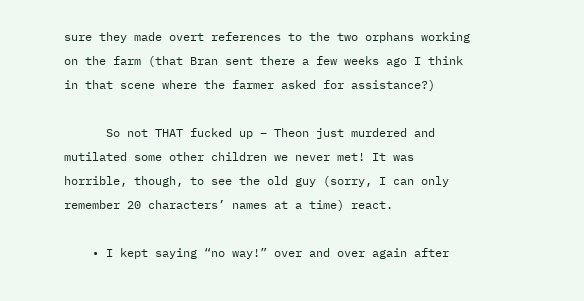sure they made overt references to the two orphans working on the farm (that Bran sent there a few weeks ago I think in that scene where the farmer asked for assistance?)

      So not THAT fucked up – Theon just murdered and mutilated some other children we never met! It was horrible, though, to see the old guy (sorry, I can only remember 20 characters’ names at a time) react.

    • I kept saying “no way!” over and over again after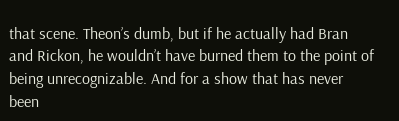that scene. Theon’s dumb, but if he actually had Bran and Rickon, he wouldn’t have burned them to the point of being unrecognizable. And for a show that has never been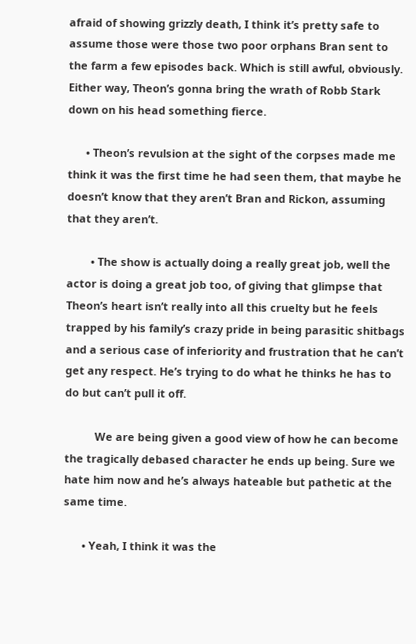afraid of showing grizzly death, I think it’s pretty safe to assume those were those two poor orphans Bran sent to the farm a few episodes back. Which is still awful, obviously. Either way, Theon’s gonna bring the wrath of Robb Stark down on his head something fierce.

      • Theon’s revulsion at the sight of the corpses made me think it was the first time he had seen them, that maybe he doesn’t know that they aren’t Bran and Rickon, assuming that they aren’t.

        • The show is actually doing a really great job, well the actor is doing a great job too, of giving that glimpse that Theon’s heart isn’t really into all this cruelty but he feels trapped by his family’s crazy pride in being parasitic shitbags and a serious case of inferiority and frustration that he can’t get any respect. He’s trying to do what he thinks he has to do but can’t pull it off.

          We are being given a good view of how he can become the tragically debased character he ends up being. Sure we hate him now and he’s always hateable but pathetic at the same time.

      • Yeah, I think it was the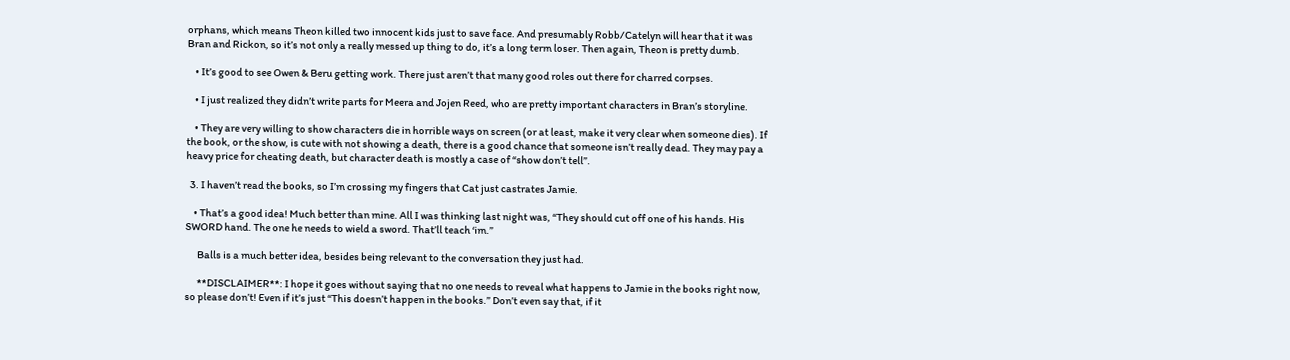orphans, which means Theon killed two innocent kids just to save face. And presumably Robb/Catelyn will hear that it was Bran and Rickon, so it’s not only a really messed up thing to do, it’s a long term loser. Then again, Theon is pretty dumb.

    • It’s good to see Owen & Beru getting work. There just aren’t that many good roles out there for charred corpses.

    • I just realized they didn’t write parts for Meera and Jojen Reed, who are pretty important characters in Bran’s storyline.

    • They are very willing to show characters die in horrible ways on screen (or at least, make it very clear when someone dies). If the book, or the show, is cute with not showing a death, there is a good chance that someone isn’t really dead. They may pay a heavy price for cheating death, but character death is mostly a case of “show don’t tell”.

  3. I haven’t read the books, so I’m crossing my fingers that Cat just castrates Jamie.

    • That’s a good idea! Much better than mine. All I was thinking last night was, “They should cut off one of his hands. His SWORD hand. The one he needs to wield a sword. That’ll teach ‘im.”

      Balls is a much better idea, besides being relevant to the conversation they just had.

      **DISCLAIMER**: I hope it goes without saying that no one needs to reveal what happens to Jamie in the books right now, so please don’t! Even if it’s just “This doesn’t happen in the books.” Don’t even say that, if it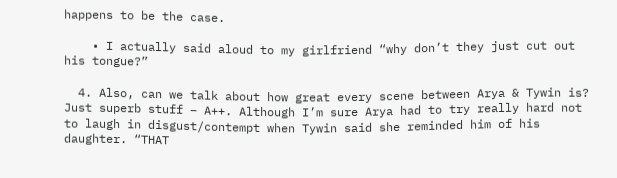happens to be the case.

    • I actually said aloud to my girlfriend “why don’t they just cut out his tongue?”

  4. Also, can we talk about how great every scene between Arya & Tywin is? Just superb stuff – A++. Although I’m sure Arya had to try really hard not to laugh in disgust/contempt when Tywin said she reminded him of his daughter. “THAT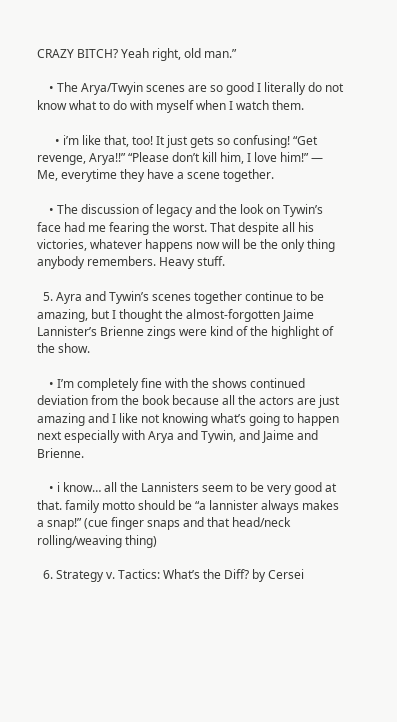CRAZY BITCH? Yeah right, old man.”

    • The Arya/Twyin scenes are so good I literally do not know what to do with myself when I watch them.

      • i’m like that, too! It just gets so confusing! “Get revenge, Arya!!” “Please don’t kill him, I love him!” — Me, everytime they have a scene together.

    • The discussion of legacy and the look on Tywin’s face had me fearing the worst. That despite all his victories, whatever happens now will be the only thing anybody remembers. Heavy stuff.

  5. Ayra and Tywin’s scenes together continue to be amazing, but I thought the almost-forgotten Jaime Lannister’s Brienne zings were kind of the highlight of the show.

    • I’m completely fine with the shows continued deviation from the book because all the actors are just amazing and I like not knowing what’s going to happen next especially with Arya and Tywin, and Jaime and Brienne.

    • i know… all the Lannisters seem to be very good at that. family motto should be “a lannister always makes a snap!” (cue finger snaps and that head/neck rolling/weaving thing)

  6. Strategy v. Tactics: What’s the Diff? by Cersei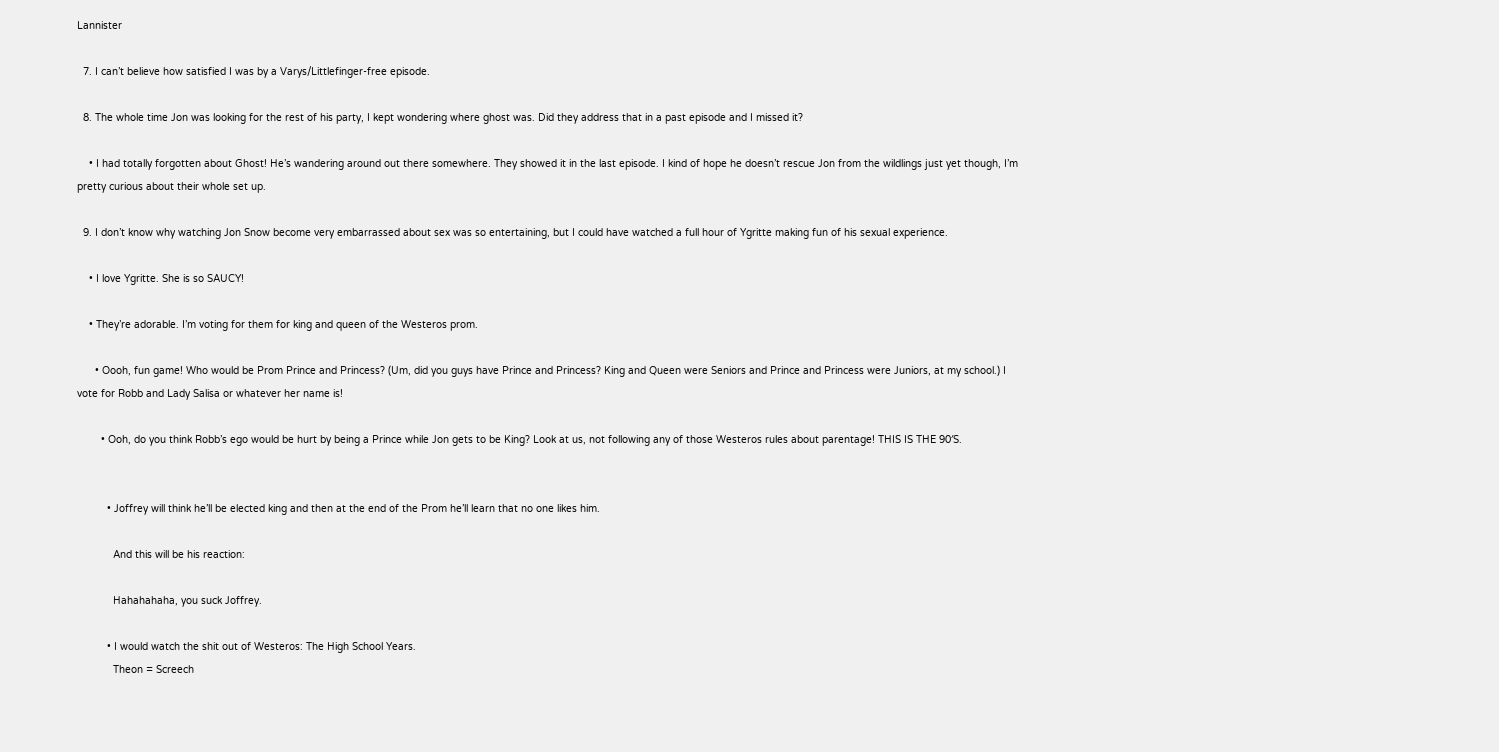Lannister

  7. I can’t believe how satisfied I was by a Varys/Littlefinger-free episode.

  8. The whole time Jon was looking for the rest of his party, I kept wondering where ghost was. Did they address that in a past episode and I missed it?

    • I had totally forgotten about Ghost! He’s wandering around out there somewhere. They showed it in the last episode. I kind of hope he doesn’t rescue Jon from the wildlings just yet though, I’m pretty curious about their whole set up.

  9. I don’t know why watching Jon Snow become very embarrassed about sex was so entertaining, but I could have watched a full hour of Ygritte making fun of his sexual experience.

    • I love Ygritte. She is so SAUCY!

    • They’re adorable. I’m voting for them for king and queen of the Westeros prom.

      • Oooh, fun game! Who would be Prom Prince and Princess? (Um, did you guys have Prince and Princess? King and Queen were Seniors and Prince and Princess were Juniors, at my school.) I vote for Robb and Lady Salisa or whatever her name is!

        • Ooh, do you think Robb’s ego would be hurt by being a Prince while Jon gets to be King? Look at us, not following any of those Westeros rules about parentage! THIS IS THE 90′S.


          • Joffrey will think he’ll be elected king and then at the end of the Prom he’ll learn that no one likes him.

            And this will be his reaction:

            Hahahahaha, you suck Joffrey.

          • I would watch the shit out of Westeros: The High School Years.
            Theon = Screech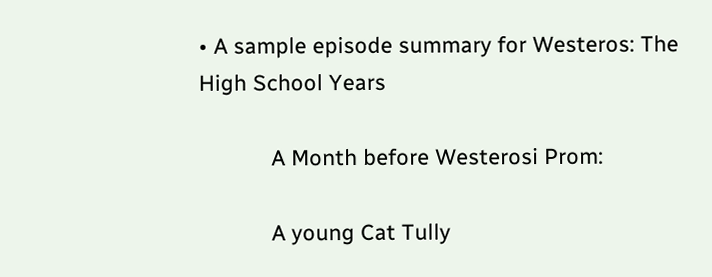• A sample episode summary for Westeros: The High School Years

            A Month before Westerosi Prom:

            A young Cat Tully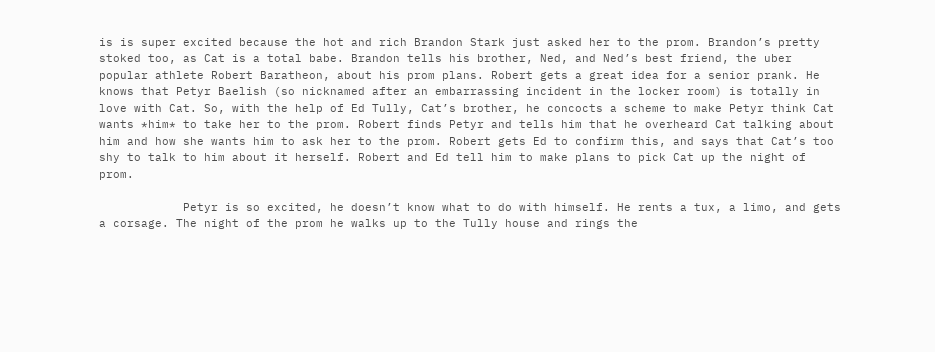is is super excited because the hot and rich Brandon Stark just asked her to the prom. Brandon’s pretty stoked too, as Cat is a total babe. Brandon tells his brother, Ned, and Ned’s best friend, the uber popular athlete Robert Baratheon, about his prom plans. Robert gets a great idea for a senior prank. He knows that Petyr Baelish (so nicknamed after an embarrassing incident in the locker room) is totally in love with Cat. So, with the help of Ed Tully, Cat’s brother, he concocts a scheme to make Petyr think Cat wants *him* to take her to the prom. Robert finds Petyr and tells him that he overheard Cat talking about him and how she wants him to ask her to the prom. Robert gets Ed to confirm this, and says that Cat’s too shy to talk to him about it herself. Robert and Ed tell him to make plans to pick Cat up the night of prom.

            Petyr is so excited, he doesn’t know what to do with himself. He rents a tux, a limo, and gets a corsage. The night of the prom he walks up to the Tully house and rings the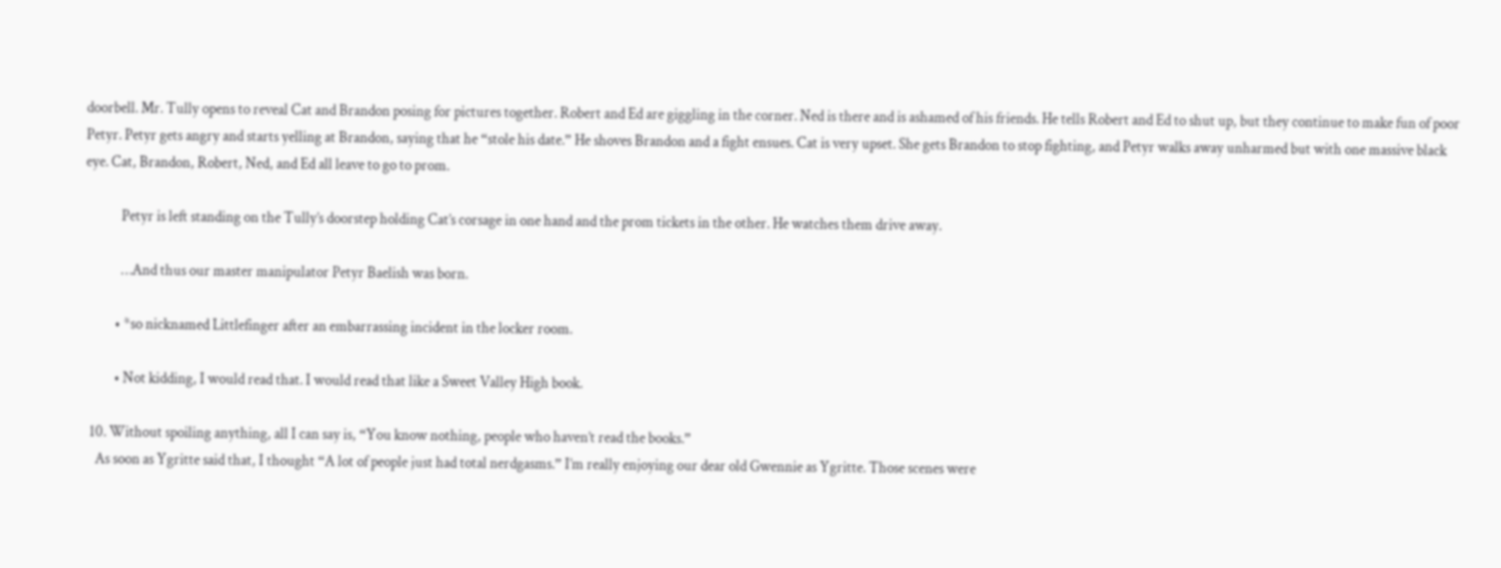doorbell. Mr. Tully opens to reveal Cat and Brandon posing for pictures together. Robert and Ed are giggling in the corner. Ned is there and is ashamed of his friends. He tells Robert and Ed to shut up, but they continue to make fun of poor Petyr. Petyr gets angry and starts yelling at Brandon, saying that he “stole his date.” He shoves Brandon and a fight ensues. Cat is very upset. She gets Brandon to stop fighting, and Petyr walks away unharmed but with one massive black eye. Cat, Brandon, Robert, Ned, and Ed all leave to go to prom.

            Petyr is left standing on the Tully’s doorstep holding Cat’s corsage in one hand and the prom tickets in the other. He watches them drive away.

            …And thus our master manipulator Petyr Baelish was born.

          • *so nicknamed Littlefinger after an embarrassing incident in the locker room.

          • Not kidding, I would read that. I would read that like a Sweet Valley High book.

  10. Without spoiling anything, all I can say is, “You know nothing, people who haven’t read the books.”
    As soon as Ygritte said that, I thought “A lot of people just had total nerdgasms.” I’m really enjoying our dear old Gwennie as Ygritte. Those scenes were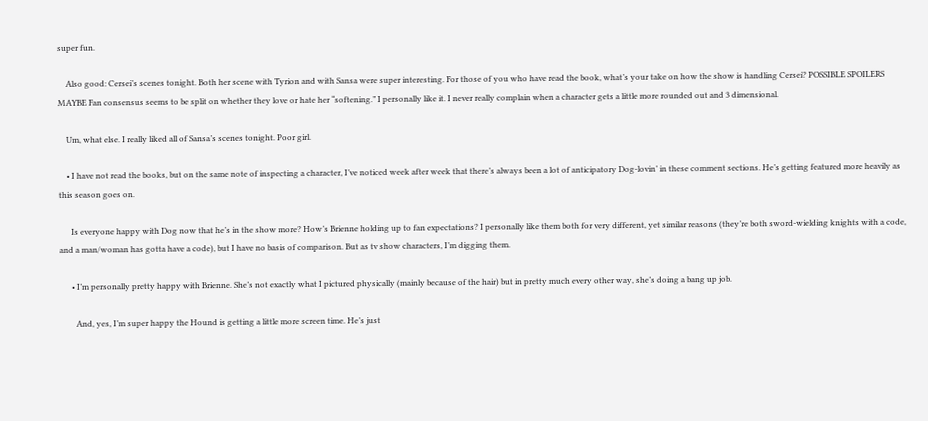super fun.

    Also good: Cersei’s scenes tonight. Both her scene with Tyrion and with Sansa were super interesting. For those of you who have read the book, what’s your take on how the show is handling Cersei? POSSIBLE SPOILERS MAYBE Fan consensus seems to be split on whether they love or hate her “softening.” I personally like it. I never really complain when a character gets a little more rounded out and 3 dimensional.

    Um, what else. I really liked all of Sansa’s scenes tonight. Poor girl.

    • I have not read the books, but on the same note of inspecting a character, I’ve noticed week after week that there’s always been a lot of anticipatory Dog-lovin’ in these comment sections. He’s getting featured more heavily as this season goes on.

      Is everyone happy with Dog now that he’s in the show more? How’s Brienne holding up to fan expectations? I personally like them both for very different, yet similar reasons (they’re both sword-wielding knights with a code, and a man/woman has gotta have a code), but I have no basis of comparison. But as tv show characters, I’m digging them.

      • I’m personally pretty happy with Brienne. She’s not exactly what I pictured physically (mainly because of the hair) but in pretty much every other way, she’s doing a bang up job.

        And, yes, I’m super happy the Hound is getting a little more screen time. He’s just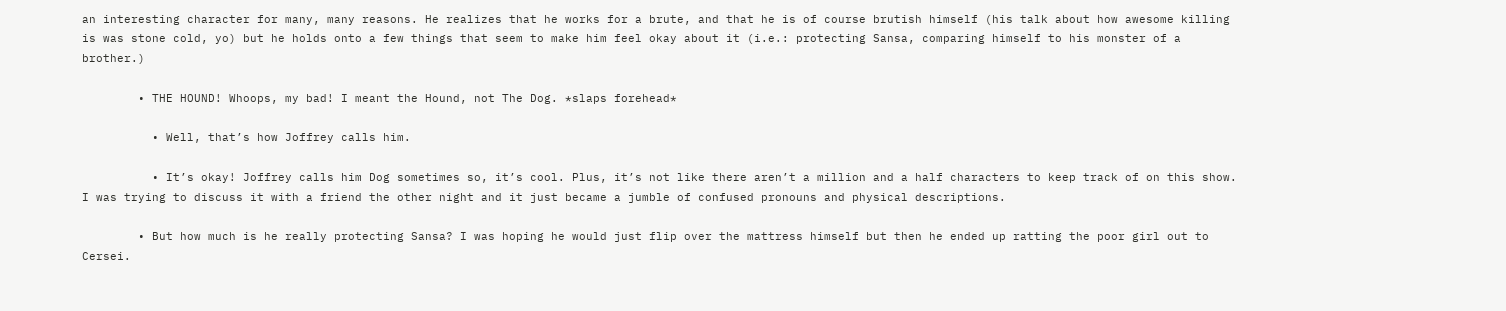an interesting character for many, many reasons. He realizes that he works for a brute, and that he is of course brutish himself (his talk about how awesome killing is was stone cold, yo) but he holds onto a few things that seem to make him feel okay about it (i.e.: protecting Sansa, comparing himself to his monster of a brother.)

        • THE HOUND! Whoops, my bad! I meant the Hound, not The Dog. *slaps forehead*

          • Well, that’s how Joffrey calls him.

          • It’s okay! Joffrey calls him Dog sometimes so, it’s cool. Plus, it’s not like there aren’t a million and a half characters to keep track of on this show. I was trying to discuss it with a friend the other night and it just became a jumble of confused pronouns and physical descriptions.

        • But how much is he really protecting Sansa? I was hoping he would just flip over the mattress himself but then he ended up ratting the poor girl out to Cersei.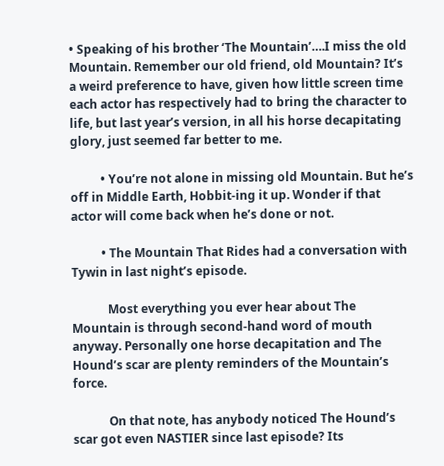• Speaking of his brother ‘The Mountain’….I miss the old Mountain. Remember our old friend, old Mountain? It’s a weird preference to have, given how little screen time each actor has respectively had to bring the character to life, but last year’s version, in all his horse decapitating glory, just seemed far better to me.

          • You’re not alone in missing old Mountain. But he’s off in Middle Earth, Hobbit-ing it up. Wonder if that actor will come back when he’s done or not.

          • The Mountain That Rides had a conversation with Tywin in last night’s episode.

            Most everything you ever hear about The Mountain is through second-hand word of mouth anyway. Personally one horse decapitation and The Hound’s scar are plenty reminders of the Mountain’s force.

            On that note, has anybody noticed The Hound’s scar got even NASTIER since last episode? Its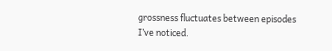grossness fluctuates between episodes I’ve noticed.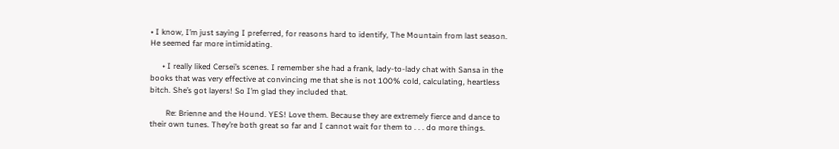• I know, I’m just saying I preferred, for reasons hard to identify, The Mountain from last season. He seemed far more intimidating.

      • I really liked Cersei’s scenes. I remember she had a frank, lady-to-lady chat with Sansa in the books that was very effective at convincing me that she is not 100% cold, calculating, heartless bitch. She’s got layers! So I’m glad they included that.

        Re: Brienne and the Hound. YES! Love them. Because they are extremely fierce and dance to their own tunes. They’re both great so far and I cannot wait for them to . . . do more things.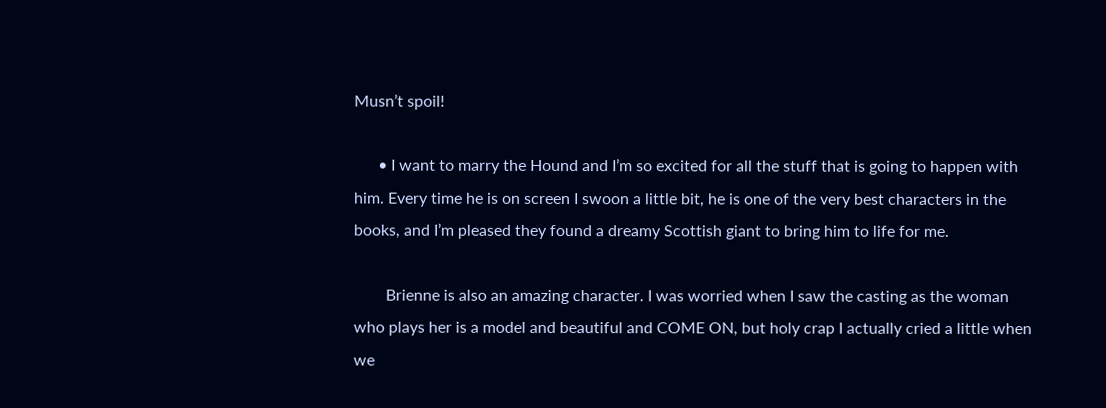Musn’t spoil!

      • I want to marry the Hound and I’m so excited for all the stuff that is going to happen with him. Every time he is on screen I swoon a little bit, he is one of the very best characters in the books, and I’m pleased they found a dreamy Scottish giant to bring him to life for me.

        Brienne is also an amazing character. I was worried when I saw the casting as the woman who plays her is a model and beautiful and COME ON, but holy crap I actually cried a little when we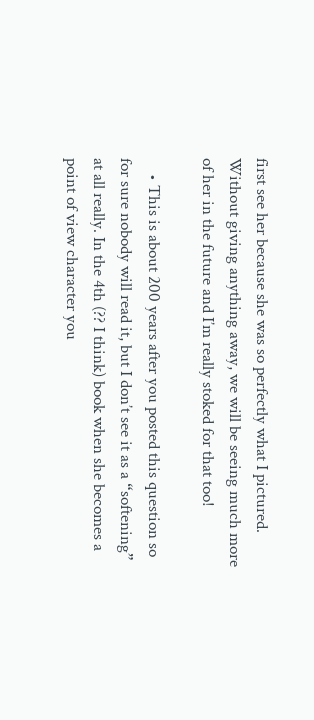first see her because she was so perfectly what I pictured. Without giving anything away, we will be seeing much more of her in the future and I’m really stoked for that too!

    • This is about 200 years after you posted this question so for sure nobody will read it, but I don’t see it as a “softening” at all really. In the 4th (?? I think) book when she becomes a point of view character you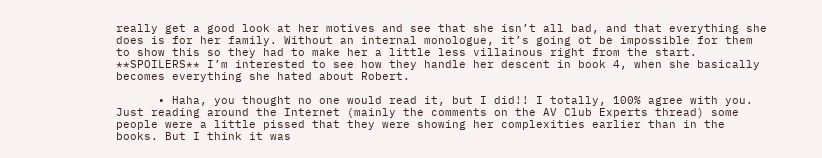really get a good look at her motives and see that she isn’t all bad, and that everything she does is for her family. Without an internal monologue, it’s going ot be impossible for them to show this so they had to make her a little less villainous right from the start. **SPOILERS** I’m interested to see how they handle her descent in book 4, when she basically becomes everything she hated about Robert.

      • Haha, you thought no one would read it, but I did!! I totally, 100% agree with you. Just reading around the Internet (mainly the comments on the AV Club Experts thread) some people were a little pissed that they were showing her complexities earlier than in the books. But I think it was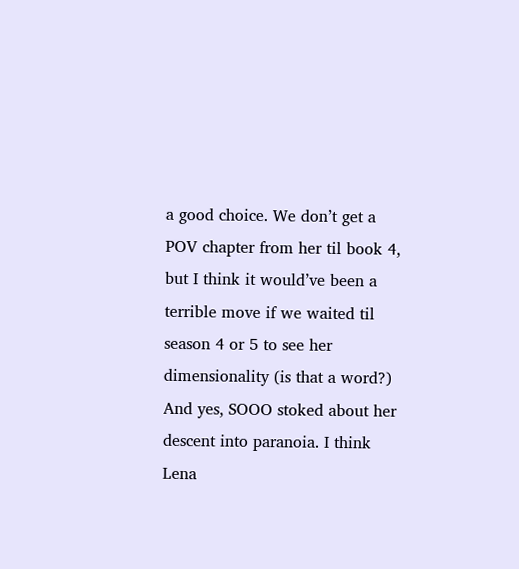a good choice. We don’t get a POV chapter from her til book 4, but I think it would’ve been a terrible move if we waited til season 4 or 5 to see her dimensionality (is that a word?) And yes, SOOO stoked about her descent into paranoia. I think Lena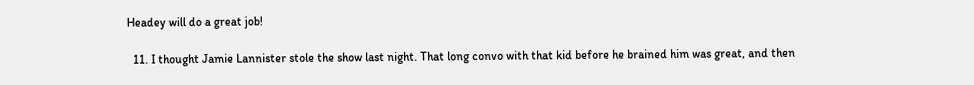Headey will do a great job!

  11. I thought Jamie Lannister stole the show last night. That long convo with that kid before he brained him was great, and then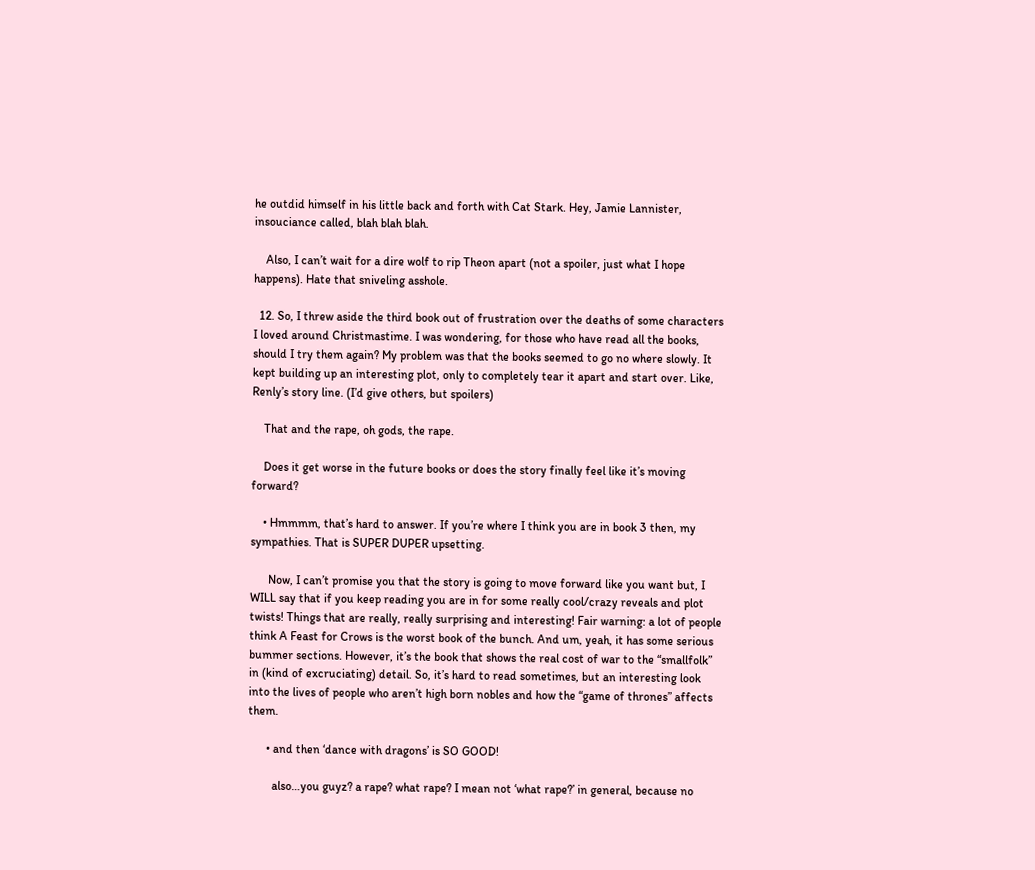he outdid himself in his little back and forth with Cat Stark. Hey, Jamie Lannister, insouciance called, blah blah blah.

    Also, I can’t wait for a dire wolf to rip Theon apart (not a spoiler, just what I hope happens). Hate that sniveling asshole.

  12. So, I threw aside the third book out of frustration over the deaths of some characters I loved around Christmastime. I was wondering, for those who have read all the books, should I try them again? My problem was that the books seemed to go no where slowly. It kept building up an interesting plot, only to completely tear it apart and start over. Like, Renly’s story line. (I’d give others, but spoilers)

    That and the rape, oh gods, the rape.

    Does it get worse in the future books or does the story finally feel like it’s moving forward?

    • Hmmmm, that’s hard to answer. If you’re where I think you are in book 3 then, my sympathies. That is SUPER DUPER upsetting.

      Now, I can’t promise you that the story is going to move forward like you want but, I WILL say that if you keep reading you are in for some really cool/crazy reveals and plot twists! Things that are really, really surprising and interesting! Fair warning: a lot of people think A Feast for Crows is the worst book of the bunch. And um, yeah, it has some serious bummer sections. However, it’s the book that shows the real cost of war to the “smallfolk” in (kind of excruciating) detail. So, it’s hard to read sometimes, but an interesting look into the lives of people who aren’t high born nobles and how the “game of thrones” affects them.

      • and then ‘dance with dragons’ is SO GOOD!

        also…you guyz? a rape? what rape? I mean not ‘what rape?’ in general, because no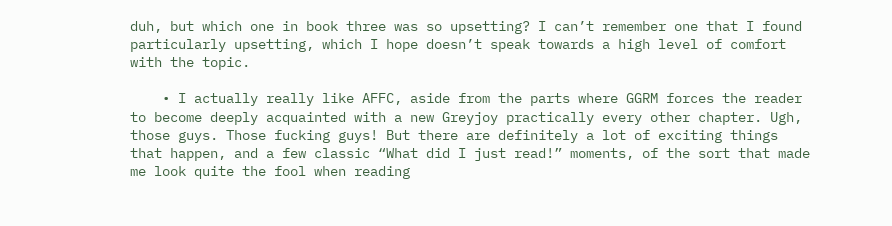duh, but which one in book three was so upsetting? I can’t remember one that I found particularly upsetting, which I hope doesn’t speak towards a high level of comfort with the topic.

    • I actually really like AFFC, aside from the parts where GGRM forces the reader to become deeply acquainted with a new Greyjoy practically every other chapter. Ugh, those guys. Those fucking guys! But there are definitely a lot of exciting things that happen, and a few classic “What did I just read!” moments, of the sort that made me look quite the fool when reading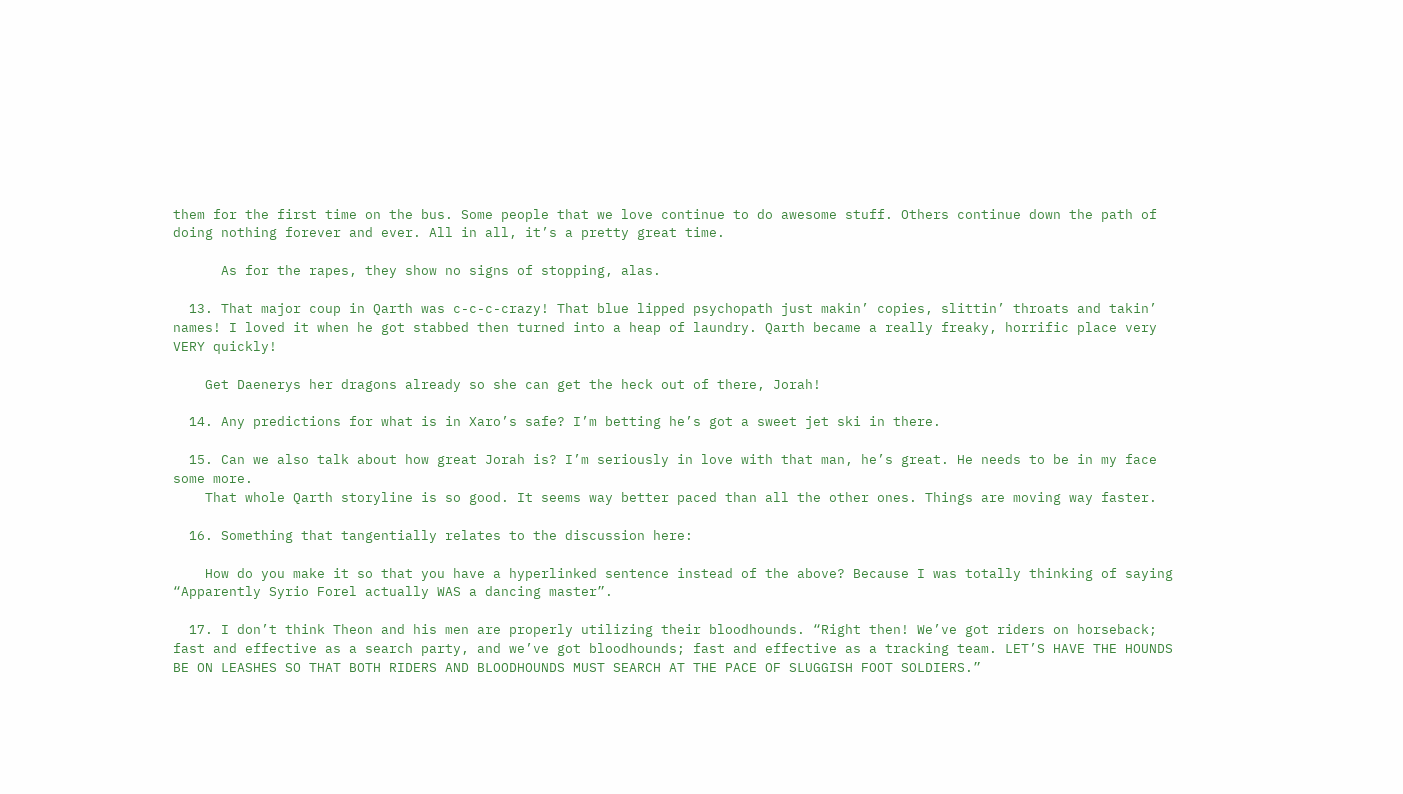them for the first time on the bus. Some people that we love continue to do awesome stuff. Others continue down the path of doing nothing forever and ever. All in all, it’s a pretty great time.

      As for the rapes, they show no signs of stopping, alas.

  13. That major coup in Qarth was c-c-c-crazy! That blue lipped psychopath just makin’ copies, slittin’ throats and takin’ names! I loved it when he got stabbed then turned into a heap of laundry. Qarth became a really freaky, horrific place very VERY quickly!

    Get Daenerys her dragons already so she can get the heck out of there, Jorah!

  14. Any predictions for what is in Xaro’s safe? I’m betting he’s got a sweet jet ski in there.

  15. Can we also talk about how great Jorah is? I’m seriously in love with that man, he’s great. He needs to be in my face some more.
    That whole Qarth storyline is so good. It seems way better paced than all the other ones. Things are moving way faster.

  16. Something that tangentially relates to the discussion here:

    How do you make it so that you have a hyperlinked sentence instead of the above? Because I was totally thinking of saying “Apparently Syrio Forel actually WAS a dancing master”.

  17. I don’t think Theon and his men are properly utilizing their bloodhounds. “Right then! We’ve got riders on horseback; fast and effective as a search party, and we’ve got bloodhounds; fast and effective as a tracking team. LET’S HAVE THE HOUNDS BE ON LEASHES SO THAT BOTH RIDERS AND BLOODHOUNDS MUST SEARCH AT THE PACE OF SLUGGISH FOOT SOLDIERS.”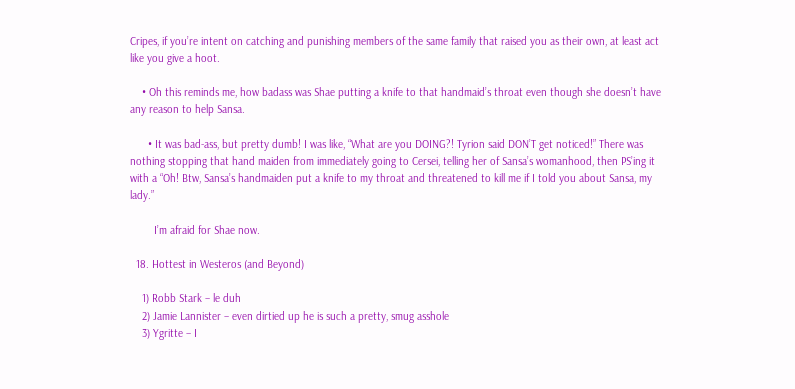Cripes, if you’re intent on catching and punishing members of the same family that raised you as their own, at least act like you give a hoot.

    • Oh this reminds me, how badass was Shae putting a knife to that handmaid’s throat even though she doesn’t have any reason to help Sansa.

      • It was bad-ass, but pretty dumb! I was like, “What are you DOING?! Tyrion said DON’T get noticed!” There was nothing stopping that hand maiden from immediately going to Cersei, telling her of Sansa’s womanhood, then PS’ing it with a “Oh! Btw, Sansa’s handmaiden put a knife to my throat and threatened to kill me if I told you about Sansa, my lady.”

        I’m afraid for Shae now.

  18. Hottest in Westeros (and Beyond)

    1) Robb Stark – le duh
    2) Jamie Lannister – even dirtied up he is such a pretty, smug asshole
    3) Ygritte – I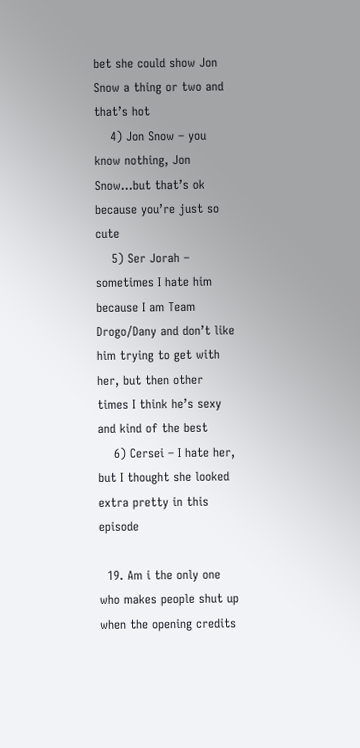bet she could show Jon Snow a thing or two and that’s hot
    4) Jon Snow – you know nothing, Jon Snow…but that’s ok because you’re just so cute
    5) Ser Jorah – sometimes I hate him because I am Team Drogo/Dany and don’t like him trying to get with her, but then other times I think he’s sexy and kind of the best
    6) Cersei – I hate her, but I thought she looked extra pretty in this episode

  19. Am i the only one who makes people shut up when the opening credits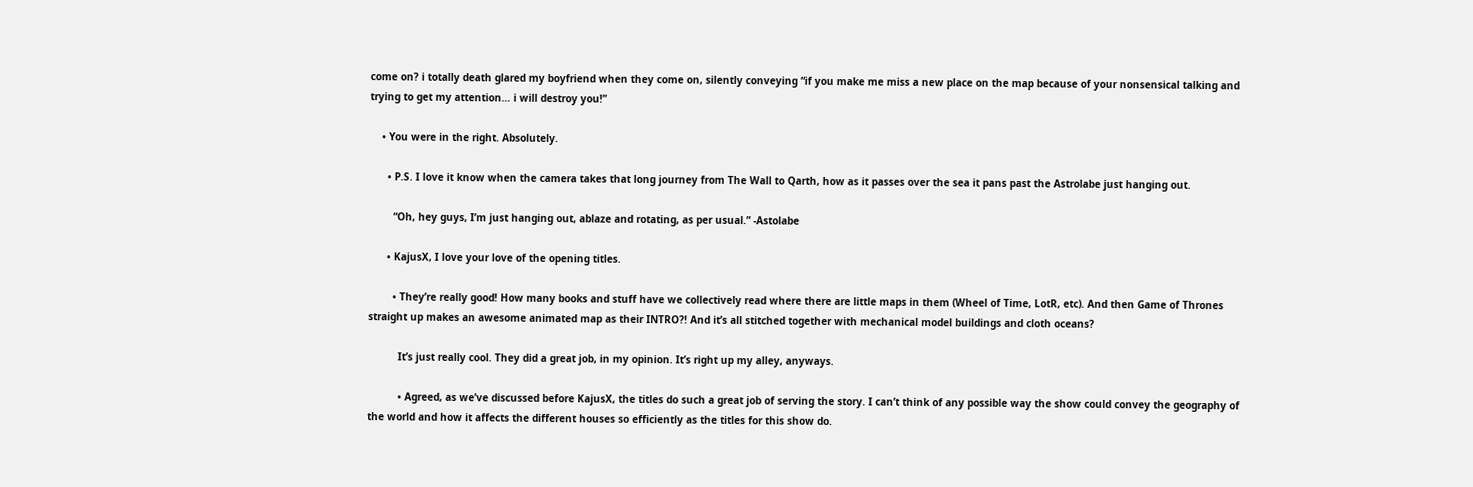come on? i totally death glared my boyfriend when they come on, silently conveying “if you make me miss a new place on the map because of your nonsensical talking and trying to get my attention… i will destroy you!”

    • You were in the right. Absolutely.

      • P.S. I love it know when the camera takes that long journey from The Wall to Qarth, how as it passes over the sea it pans past the Astrolabe just hanging out.

        “Oh, hey guys, I’m just hanging out, ablaze and rotating, as per usual.” -Astolabe

      • KajusX, I love your love of the opening titles.

        • They’re really good! How many books and stuff have we collectively read where there are little maps in them (Wheel of Time, LotR, etc). And then Game of Thrones straight up makes an awesome animated map as their INTRO?! And it’s all stitched together with mechanical model buildings and cloth oceans?

          It’s just really cool. They did a great job, in my opinion. It’s right up my alley, anyways.

          • Agreed, as we’ve discussed before KajusX, the titles do such a great job of serving the story. I can’t think of any possible way the show could convey the geography of the world and how it affects the different houses so efficiently as the titles for this show do.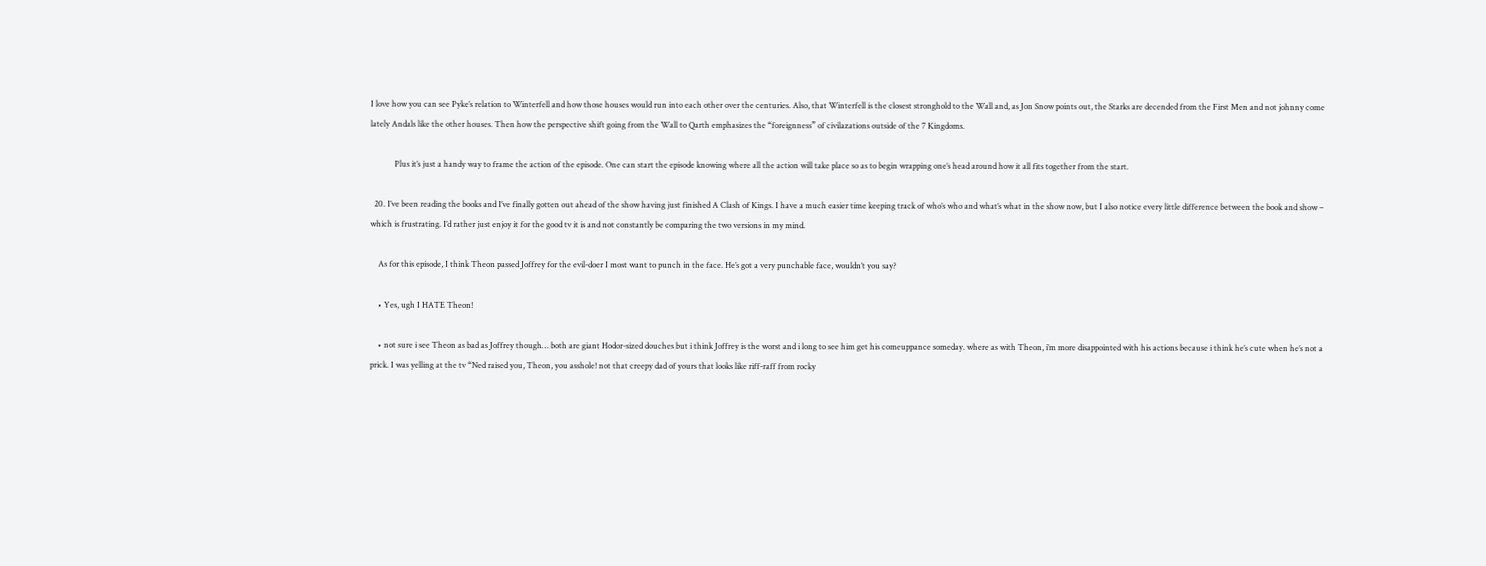I love how you can see Pyke’s relation to Winterfell and how those houses would run into each other over the centuries. Also, that Winterfell is the closest stronghold to the Wall and, as Jon Snow points out, the Starks are decended from the First Men and not johnny come lately Andals like the other houses. Then how the perspective shift going from the Wall to Qarth emphasizes the “foreignness” of civilazations outside of the 7 Kingdoms.

            Plus it’s just a handy way to frame the action of the episode. One can start the episode knowing where all the action will take place so as to begin wrapping one’s head around how it all fits together from the start.

  20. I’ve been reading the books and I’ve finally gotten out ahead of the show having just finished A Clash of Kings. I have a much easier time keeping track of who’s who and what’s what in the show now, but I also notice every little difference between the book and show – which is frustrating. I’d rather just enjoy it for the good tv it is and not constantly be comparing the two versions in my mind.

    As for this episode, I think Theon passed Joffrey for the evil-doer I most want to punch in the face. He’s got a very punchable face, wouldn’t you say?

    • Yes, ugh I HATE Theon!

    • not sure i see Theon as bad as Joffrey though… both are giant Hodor-sized douches but i think Joffrey is the worst and i long to see him get his comeuppance someday. where as with Theon, i’m more disappointed with his actions because i think he’s cute when he’s not a prick. I was yelling at the tv “Ned raised you, Theon, you asshole! not that creepy dad of yours that looks like riff-raff from rocky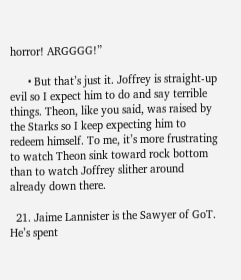horror! ARGGGG!”

      • But that’s just it. Joffrey is straight-up evil so I expect him to do and say terrible things. Theon, like you said, was raised by the Starks so I keep expecting him to redeem himself. To me, it’s more frustrating to watch Theon sink toward rock bottom than to watch Joffrey slither around already down there.

  21. Jaime Lannister is the Sawyer of GoT. He’s spent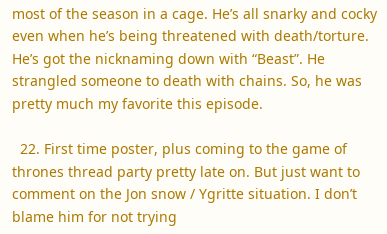most of the season in a cage. He’s all snarky and cocky even when he’s being threatened with death/torture. He’s got the nicknaming down with “Beast”. He strangled someone to death with chains. So, he was pretty much my favorite this episode.

  22. First time poster, plus coming to the game of thrones thread party pretty late on. But just want to comment on the Jon snow / Ygritte situation. I don’t blame him for not trying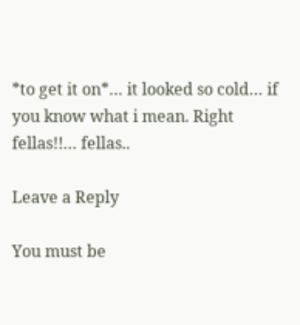*to get it on*… it looked so cold… if you know what i mean. Right fellas!!… fellas..

Leave a Reply

You must be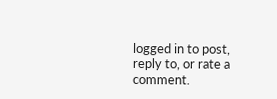logged in to post, reply to, or rate a comment.